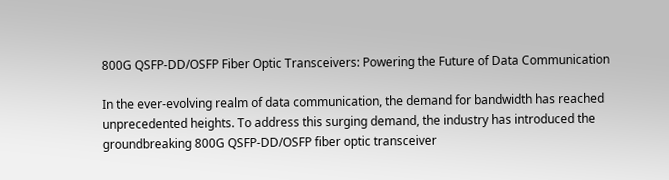800G QSFP-DD/OSFP Fiber Optic Transceivers: Powering the Future of Data Communication

In the ever-evolving realm of data communication, the demand for bandwidth has reached unprecedented heights. To address this surging demand, the industry has introduced the groundbreaking 800G QSFP-DD/OSFP fiber optic transceiver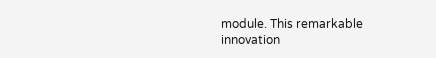module. This remarkable innovation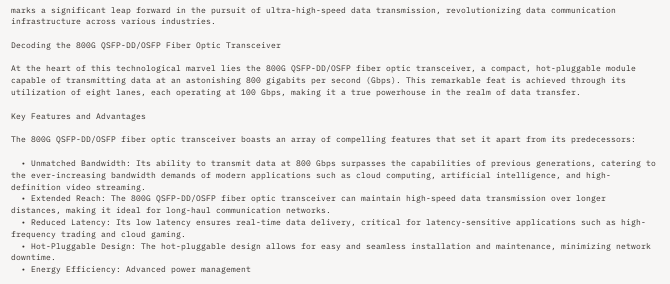marks a significant leap forward in the pursuit of ultra-high-speed data transmission, revolutionizing data communication infrastructure across various industries.

Decoding the 800G QSFP-DD/OSFP Fiber Optic Transceiver

At the heart of this technological marvel lies the 800G QSFP-DD/OSFP fiber optic transceiver, a compact, hot-pluggable module capable of transmitting data at an astonishing 800 gigabits per second (Gbps). This remarkable feat is achieved through its utilization of eight lanes, each operating at 100 Gbps, making it a true powerhouse in the realm of data transfer.

Key Features and Advantages

The 800G QSFP-DD/OSFP fiber optic transceiver boasts an array of compelling features that set it apart from its predecessors:

  • Unmatched Bandwidth: Its ability to transmit data at 800 Gbps surpasses the capabilities of previous generations, catering to the ever-increasing bandwidth demands of modern applications such as cloud computing, artificial intelligence, and high-definition video streaming.
  • Extended Reach: The 800G QSFP-DD/OSFP fiber optic transceiver can maintain high-speed data transmission over longer distances, making it ideal for long-haul communication networks.
  • Reduced Latency: Its low latency ensures real-time data delivery, critical for latency-sensitive applications such as high-frequency trading and cloud gaming.
  • Hot-Pluggable Design: The hot-pluggable design allows for easy and seamless installation and maintenance, minimizing network downtime.
  • Energy Efficiency: Advanced power management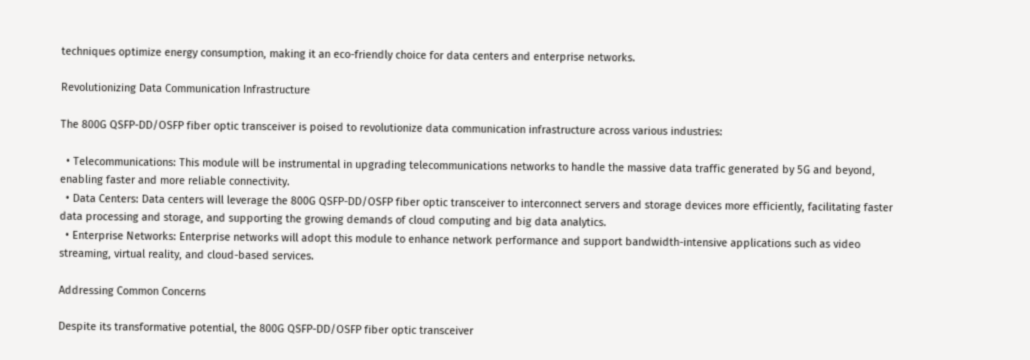techniques optimize energy consumption, making it an eco-friendly choice for data centers and enterprise networks.

Revolutionizing Data Communication Infrastructure

The 800G QSFP-DD/OSFP fiber optic transceiver is poised to revolutionize data communication infrastructure across various industries:

  • Telecommunications: This module will be instrumental in upgrading telecommunications networks to handle the massive data traffic generated by 5G and beyond, enabling faster and more reliable connectivity.
  • Data Centers: Data centers will leverage the 800G QSFP-DD/OSFP fiber optic transceiver to interconnect servers and storage devices more efficiently, facilitating faster data processing and storage, and supporting the growing demands of cloud computing and big data analytics.
  • Enterprise Networks: Enterprise networks will adopt this module to enhance network performance and support bandwidth-intensive applications such as video streaming, virtual reality, and cloud-based services.

Addressing Common Concerns

Despite its transformative potential, the 800G QSFP-DD/OSFP fiber optic transceiver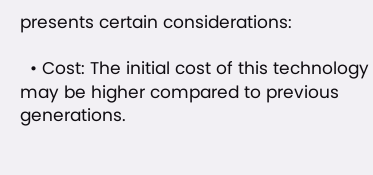presents certain considerations:

  • Cost: The initial cost of this technology may be higher compared to previous generations.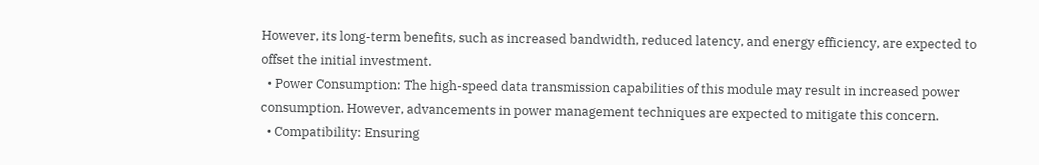However, its long-term benefits, such as increased bandwidth, reduced latency, and energy efficiency, are expected to offset the initial investment.
  • Power Consumption: The high-speed data transmission capabilities of this module may result in increased power consumption. However, advancements in power management techniques are expected to mitigate this concern.
  • Compatibility: Ensuring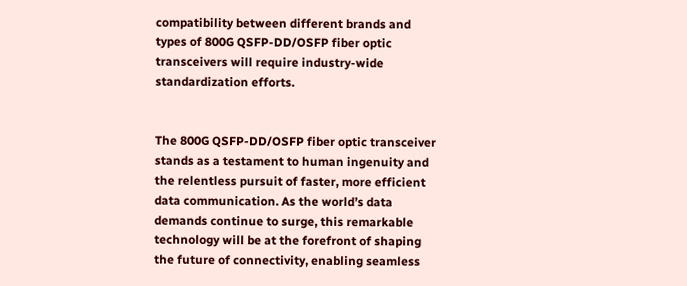compatibility between different brands and types of 800G QSFP-DD/OSFP fiber optic transceivers will require industry-wide standardization efforts.


The 800G QSFP-DD/OSFP fiber optic transceiver stands as a testament to human ingenuity and the relentless pursuit of faster, more efficient data communication. As the world’s data demands continue to surge, this remarkable technology will be at the forefront of shaping the future of connectivity, enabling seamless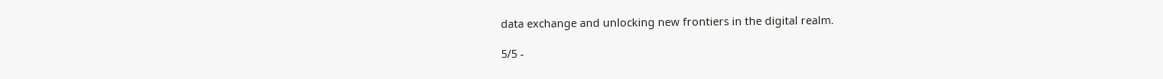data exchange and unlocking new frontiers in the digital realm.

5/5 -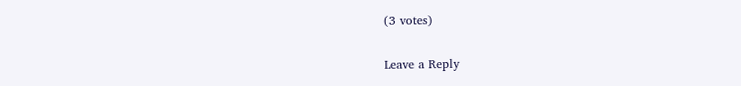(3 votes)

Leave a Reply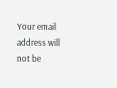Your email address will not be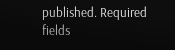published. Required fields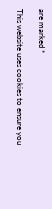are marked *

This website uses cookies to ensure you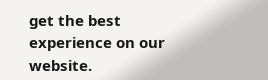get the best experience on our website.